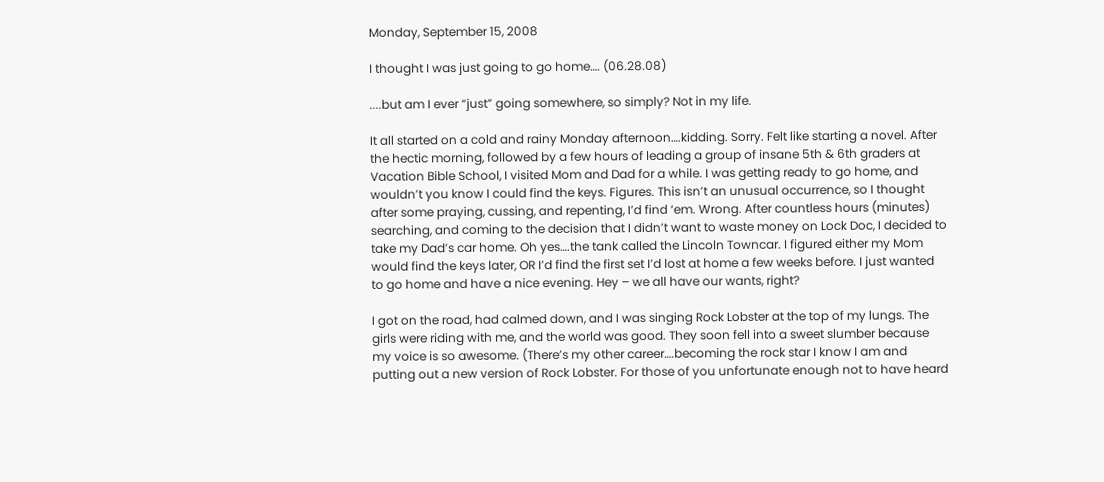Monday, September 15, 2008

I thought I was just going to go home…. (06.28.08)

....but am I ever “just” going somewhere, so simply? Not in my life.

It all started on a cold and rainy Monday afternoon….kidding. Sorry. Felt like starting a novel. After the hectic morning, followed by a few hours of leading a group of insane 5th & 6th graders at Vacation Bible School, I visited Mom and Dad for a while. I was getting ready to go home, and wouldn’t you know I could find the keys. Figures. This isn’t an unusual occurrence, so I thought after some praying, cussing, and repenting, I’d find ‘em. Wrong. After countless hours (minutes) searching, and coming to the decision that I didn’t want to waste money on Lock Doc, I decided to take my Dad’s car home. Oh yes….the tank called the Lincoln Towncar. I figured either my Mom would find the keys later, OR I’d find the first set I’d lost at home a few weeks before. I just wanted to go home and have a nice evening. Hey – we all have our wants, right?

I got on the road, had calmed down, and I was singing Rock Lobster at the top of my lungs. The girls were riding with me, and the world was good. They soon fell into a sweet slumber because my voice is so awesome. (There’s my other career….becoming the rock star I know I am and putting out a new version of Rock Lobster. For those of you unfortunate enough not to have heard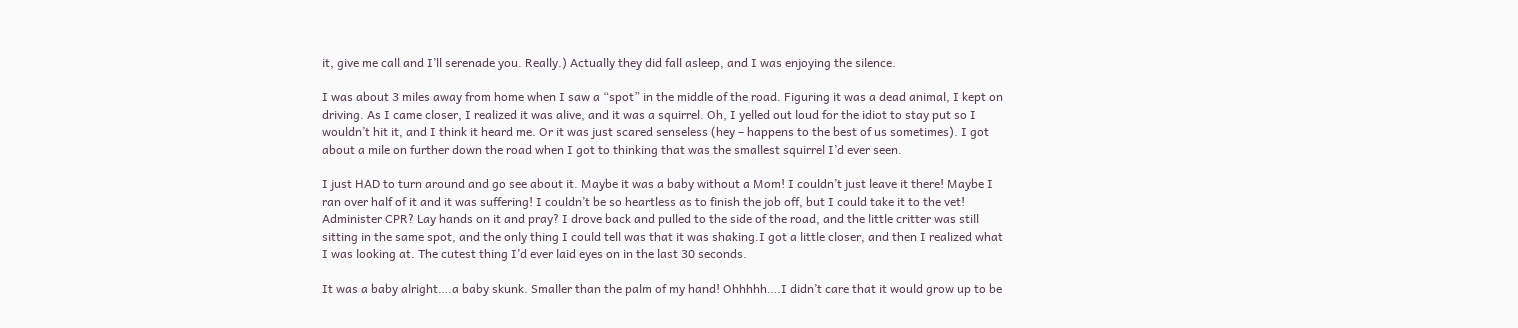it, give me call and I’ll serenade you. Really.) Actually they did fall asleep, and I was enjoying the silence.

I was about 3 miles away from home when I saw a “spot” in the middle of the road. Figuring it was a dead animal, I kept on driving. As I came closer, I realized it was alive, and it was a squirrel. Oh, I yelled out loud for the idiot to stay put so I wouldn’t hit it, and I think it heard me. Or it was just scared senseless (hey – happens to the best of us sometimes). I got about a mile on further down the road when I got to thinking that was the smallest squirrel I’d ever seen.

I just HAD to turn around and go see about it. Maybe it was a baby without a Mom! I couldn’t just leave it there! Maybe I ran over half of it and it was suffering! I couldn’t be so heartless as to finish the job off, but I could take it to the vet! Administer CPR? Lay hands on it and pray? I drove back and pulled to the side of the road, and the little critter was still sitting in the same spot, and the only thing I could tell was that it was shaking.I got a little closer, and then I realized what I was looking at. The cutest thing I’d ever laid eyes on in the last 30 seconds.

It was a baby alright….a baby skunk. Smaller than the palm of my hand! Ohhhhh….I didn’t care that it would grow up to be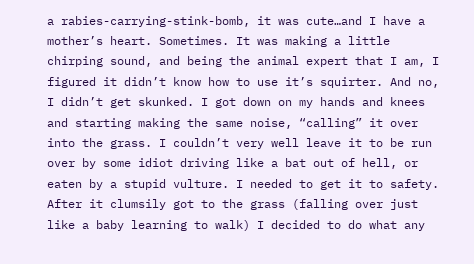a rabies-carrying-stink-bomb, it was cute…and I have a mother’s heart. Sometimes. It was making a little chirping sound, and being the animal expert that I am, I figured it didn’t know how to use it’s squirter. And no, I didn’t get skunked. I got down on my hands and knees and starting making the same noise, “calling” it over into the grass. I couldn’t very well leave it to be run over by some idiot driving like a bat out of hell, or eaten by a stupid vulture. I needed to get it to safety. After it clumsily got to the grass (falling over just like a baby learning to walk) I decided to do what any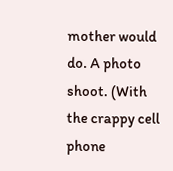mother would do. A photo shoot. (With the crappy cell phone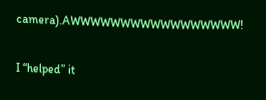camera).AWWWWWWWWWWWWWWWWW!

I “helped” it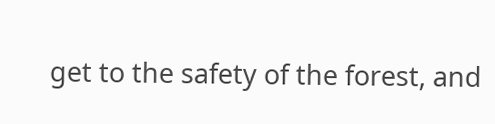get to the safety of the forest, and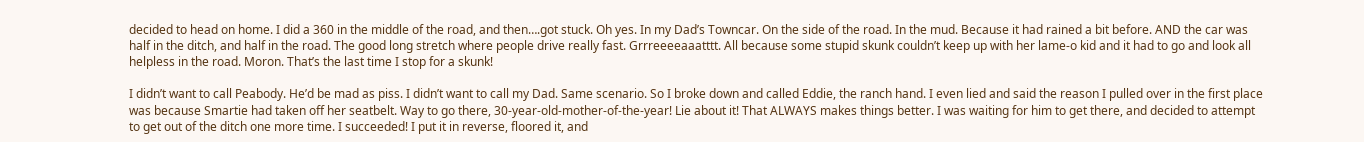decided to head on home. I did a 360 in the middle of the road, and then….got stuck. Oh yes. In my Dad’s Towncar. On the side of the road. In the mud. Because it had rained a bit before. AND the car was half in the ditch, and half in the road. The good long stretch where people drive really fast. Grrreeeeaaatttt. All because some stupid skunk couldn’t keep up with her lame-o kid and it had to go and look all helpless in the road. Moron. That’s the last time I stop for a skunk!

I didn’t want to call Peabody. He’d be mad as piss. I didn’t want to call my Dad. Same scenario. So I broke down and called Eddie, the ranch hand. I even lied and said the reason I pulled over in the first place was because Smartie had taken off her seatbelt. Way to go there, 30-year-old-mother-of-the-year! Lie about it! That ALWAYS makes things better. I was waiting for him to get there, and decided to attempt to get out of the ditch one more time. I succeeded! I put it in reverse, floored it, and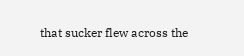that sucker flew across the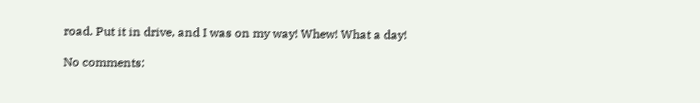road. Put it in drive, and I was on my way! Whew! What a day!

No comments: